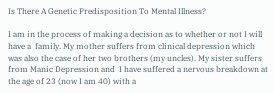Is There A Genetic Predisposition To Mental Illness?

I am in the process of making a decision as to whether or not I will have a  family. My mother suffers from clinical depression which was also the case of her two brothers (my uncles). My sister suffers from Manic Depression and  I have suffered a nervous breakdown at the age of 23 (now I am 40) with a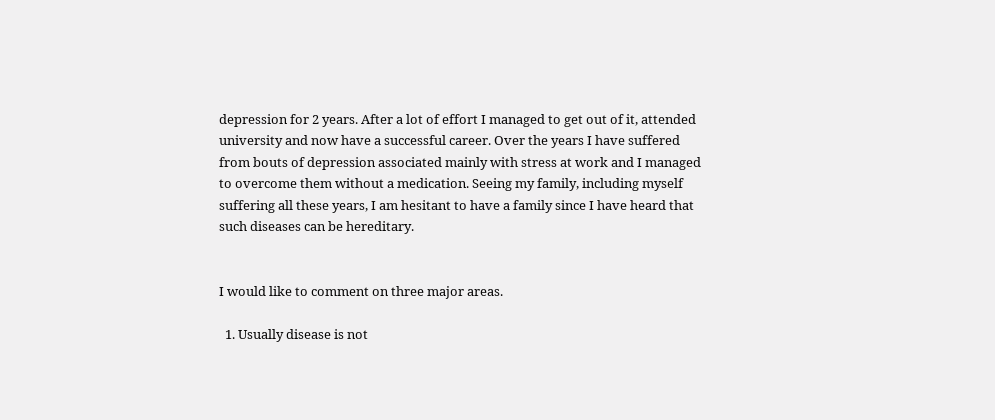depression for 2 years. After a lot of effort I managed to get out of it, attended university and now have a successful career. Over the years I have suffered from bouts of depression associated mainly with stress at work and I managed to overcome them without a medication. Seeing my family, including myself suffering all these years, I am hesitant to have a family since I have heard that such diseases can be hereditary.


I would like to comment on three major areas.

  1. Usually disease is not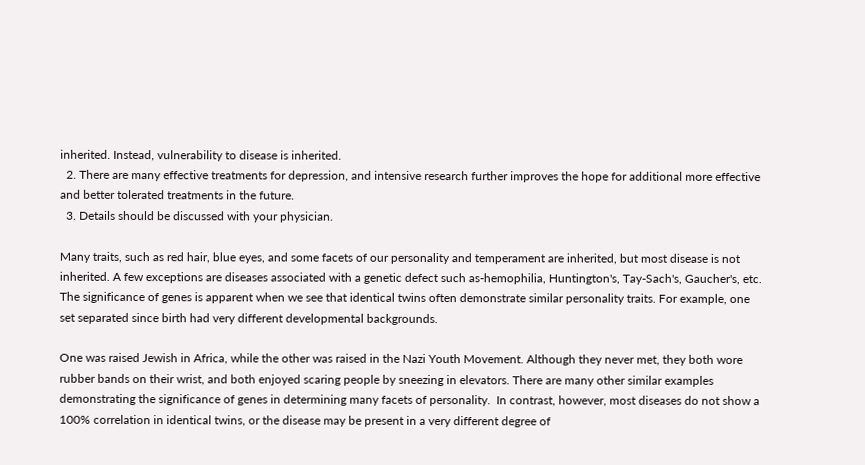inherited. Instead, vulnerability to disease is inherited.
  2. There are many effective treatments for depression, and intensive research further improves the hope for additional more effective and better tolerated treatments in the future.
  3. Details should be discussed with your physician.

Many traits, such as red hair, blue eyes, and some facets of our personality and temperament are inherited, but most disease is not inherited. A few exceptions are diseases associated with a genetic defect such as-hemophilia, Huntington's, Tay-Sach's, Gaucher's, etc. The significance of genes is apparent when we see that identical twins often demonstrate similar personality traits. For example, one set separated since birth had very different developmental backgrounds.

One was raised Jewish in Africa, while the other was raised in the Nazi Youth Movement. Although they never met, they both wore rubber bands on their wrist, and both enjoyed scaring people by sneezing in elevators. There are many other similar examples demonstrating the significance of genes in determining many facets of personality.  In contrast, however, most diseases do not show a 100% correlation in identical twins, or the disease may be present in a very different degree of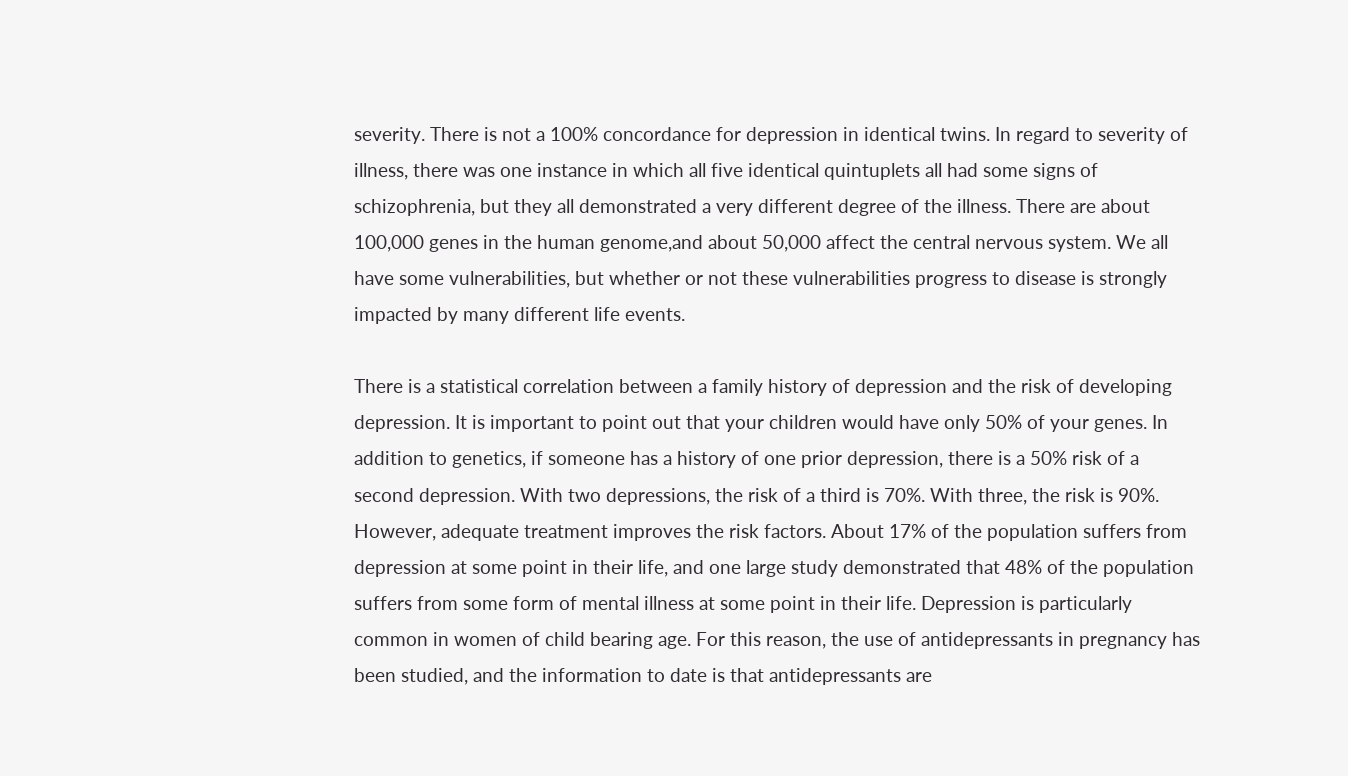severity. There is not a 100% concordance for depression in identical twins. In regard to severity of illness, there was one instance in which all five identical quintuplets all had some signs of schizophrenia, but they all demonstrated a very different degree of the illness. There are about 100,000 genes in the human genome,and about 50,000 affect the central nervous system. We all have some vulnerabilities, but whether or not these vulnerabilities progress to disease is strongly impacted by many different life events.

There is a statistical correlation between a family history of depression and the risk of developing depression. It is important to point out that your children would have only 50% of your genes. In addition to genetics, if someone has a history of one prior depression, there is a 50% risk of a second depression. With two depressions, the risk of a third is 70%. With three, the risk is 90%. However, adequate treatment improves the risk factors. About 17% of the population suffers from depression at some point in their life, and one large study demonstrated that 48% of the population suffers from some form of mental illness at some point in their life. Depression is particularly common in women of child bearing age. For this reason, the use of antidepressants in pregnancy has been studied, and the information to date is that antidepressants are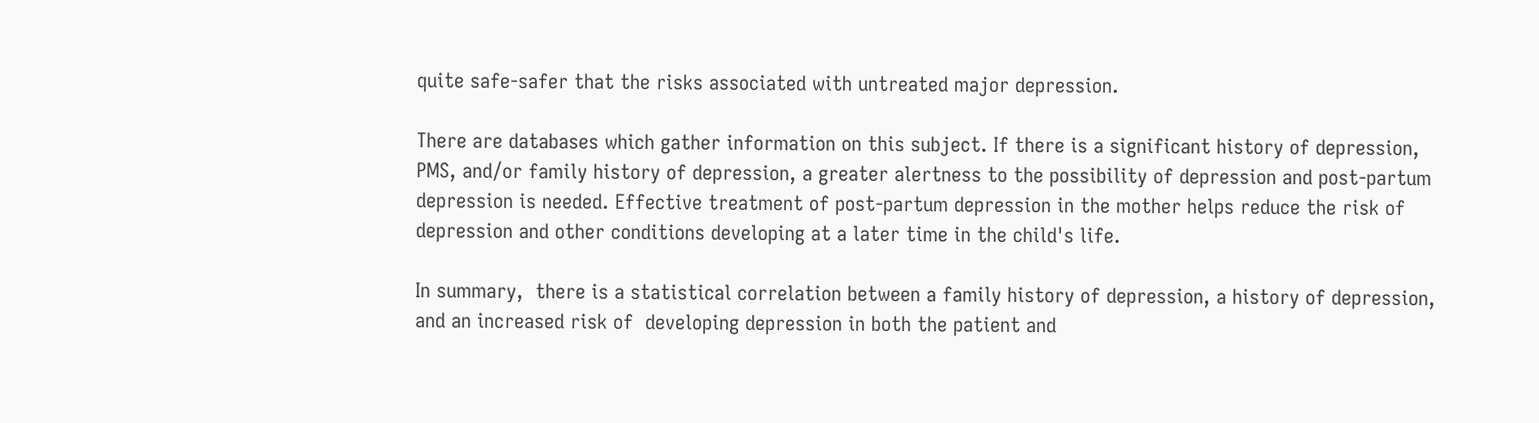quite safe-safer that the risks associated with untreated major depression.

There are databases which gather information on this subject. If there is a significant history of depression, PMS, and/or family history of depression, a greater alertness to the possibility of depression and post-partum depression is needed. Effective treatment of post-partum depression in the mother helps reduce the risk of depression and other conditions developing at a later time in the child's life.

In summary,  there is a statistical correlation between a family history of depression, a history of depression, and an increased risk of  developing depression in both the patient and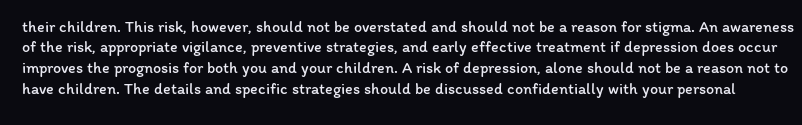their children. This risk, however, should not be overstated and should not be a reason for stigma. An awareness of the risk, appropriate vigilance, preventive strategies, and early effective treatment if depression does occur improves the prognosis for both you and your children. A risk of depression, alone should not be a reason not to have children. The details and specific strategies should be discussed confidentially with your personal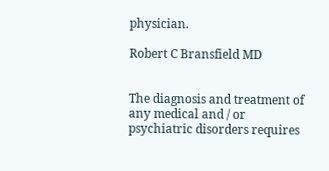physician.

Robert C Bransfield MD


The diagnosis and treatment of any medical and / or psychiatric disorders requires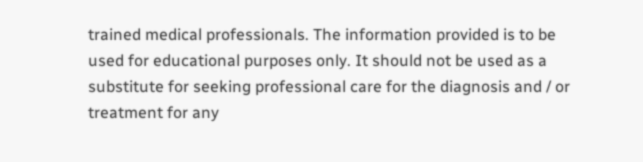trained medical professionals. The information provided is to be used for educational purposes only. It should not be used as a substitute for seeking professional care for the diagnosis and / or treatment for any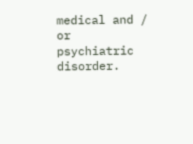medical and / or psychiatric disorder.